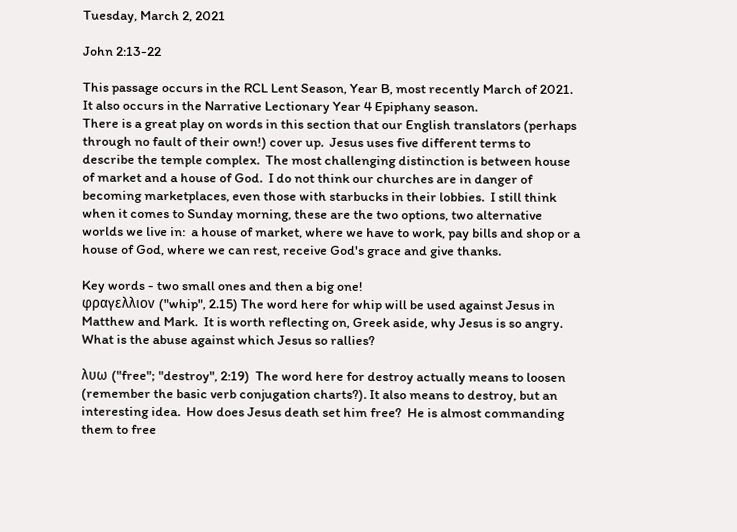Tuesday, March 2, 2021

John 2:13-22

This passage occurs in the RCL Lent Season, Year B, most recently March of 2021.  It also occurs in the Narrative Lectionary Year 4 Epiphany season.
There is a great play on words in this section that our English translators (perhaps through no fault of their own!) cover up.  Jesus uses five different terms to describe the temple complex.  The most challenging distinction is between house of market and a house of God.  I do not think our churches are in danger of becoming marketplaces, even those with starbucks in their lobbies.  I still think when it comes to Sunday morning, these are the two options, two alternative worlds we live in:  a house of market, where we have to work, pay bills and shop or a house of God, where we can rest, receive God's grace and give thanks.

Key words - two small ones and then a big one!
φραγελλιον ("whip", 2.15) The word here for whip will be used against Jesus in Matthew and Mark.  It is worth reflecting on, Greek aside, why Jesus is so angry.  What is the abuse against which Jesus so rallies?

λυω ("free"; "destroy", 2:19)  The word here for destroy actually means to loosen (remember the basic verb conjugation charts?). It also means to destroy, but an interesting idea.  How does Jesus death set him free?  He is almost commanding them to free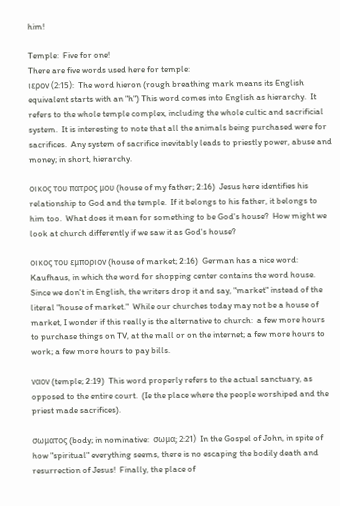him!

Temple:  Five for one!
There are five words used here for temple:
ιερον (2:15):  The word hieron (rough breathing mark means its English equivalent starts with an "h") This word comes into English as hierarchy.  It refers to the whole temple complex, including the whole cultic and sacrificial system.  It is interesting to note that all the animals being purchased were for sacrifices.  Any system of sacrifice inevitably leads to priestly power, abuse and money; in short, hierarchy.

οικος του πατρος μου (house of my father; 2:16)  Jesus here identifies his relationship to God and the temple.  If it belongs to his father, it belongs to him too.  What does it mean for something to be God's house?  How might we look at church differently if we saw it as God's house?

οικος του εμποριον (house of market; 2:16)  German has a nice word:  Kaufhaus, in which the word for shopping center contains the word house.  Since we don't in English, the writers drop it and say, "market" instead of the literal "house of market."  While our churches today may not be a house of market, I wonder if this really is the alternative to church:  a few more hours to purchase things on TV, at the mall or on the internet; a few more hours to work; a few more hours to pay bills.

ναον (temple; 2:19)  This word properly refers to the actual sanctuary, as opposed to the entire court.  (Ie the place where the people worshiped and the priest made sacrifices).

σωματος (body; in nominative:  σωμα; 2:21)  In the Gospel of John, in spite of how "spiritual" everything seems, there is no escaping the bodily death and resurrection of Jesus!  Finally, the place of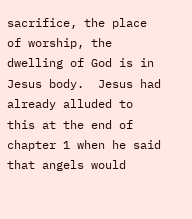sacrifice, the place of worship, the dwelling of God is in Jesus body.  Jesus had already alluded to this at the end of chapter 1 when he said that angels would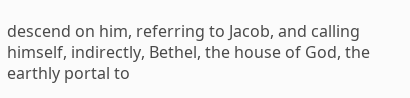descend on him, referring to Jacob, and calling himself, indirectly, Bethel, the house of God, the earthly portal to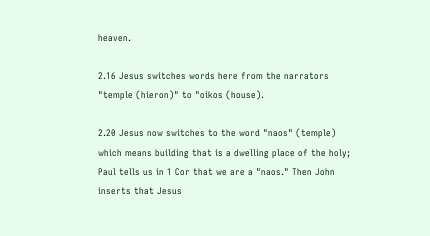heaven.

2.16 Jesus switches words here from the narrators "temple (hieron)" to "oikos (house).

2.20 Jesus now switches to the word "naos" (temple) which means building that is a dwelling place of the holy; Paul tells us in 1 Cor that we are a "naos." Then John inserts that Jesus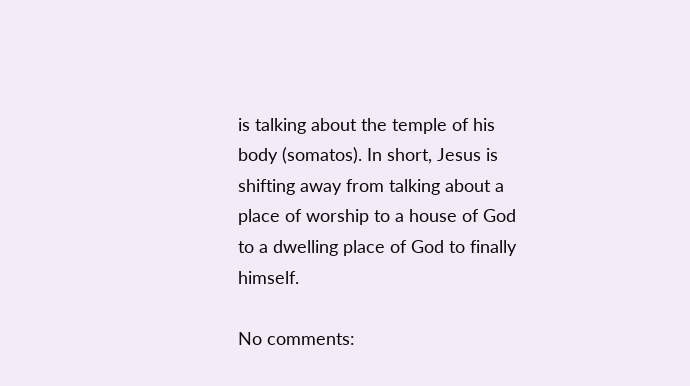is talking about the temple of his body (somatos). In short, Jesus is shifting away from talking about a place of worship to a house of God to a dwelling place of God to finally himself.

No comments: